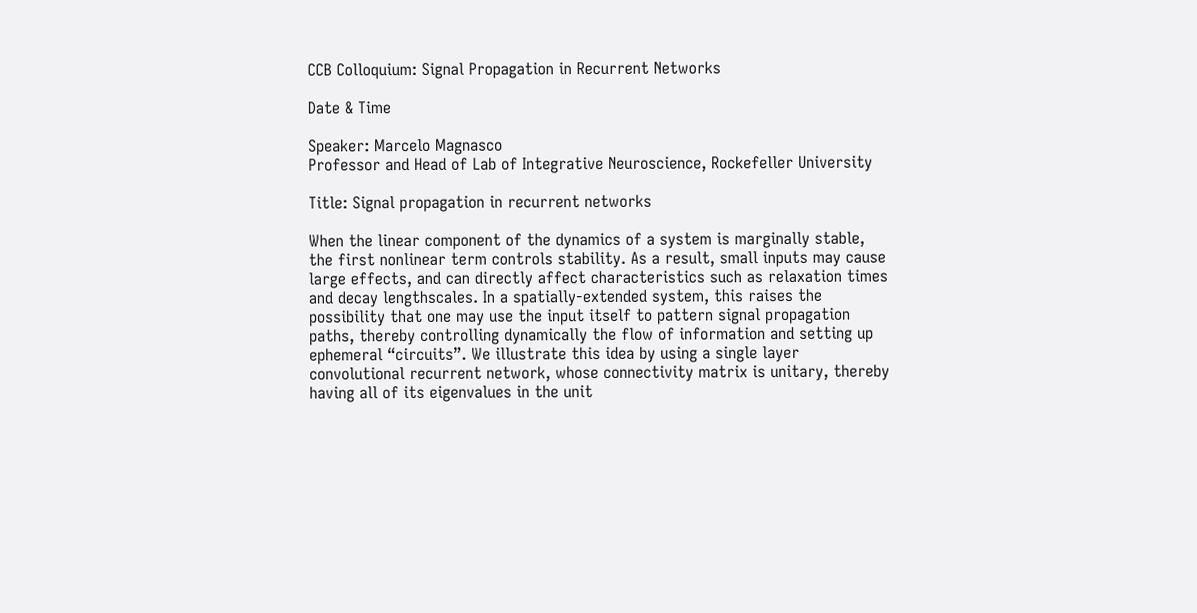CCB Colloquium: Signal Propagation in Recurrent Networks

Date & Time

Speaker: Marcelo Magnasco
Professor and Head of Lab of Integrative Neuroscience, Rockefeller University

Title: Signal propagation in recurrent networks

When the linear component of the dynamics of a system is marginally stable, the first nonlinear term controls stability. As a result, small inputs may cause large effects, and can directly affect characteristics such as relaxation times and decay lengthscales. In a spatially-extended system, this raises the possibility that one may use the input itself to pattern signal propagation paths, thereby controlling dynamically the flow of information and setting up ephemeral “circuits”. We illustrate this idea by using a single layer convolutional recurrent network, whose connectivity matrix is unitary, thereby having all of its eigenvalues in the unit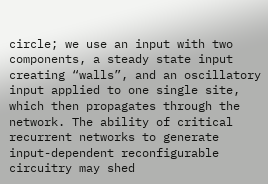circle; we use an input with two components, a steady state input creating “walls”, and an oscillatory input applied to one single site, which then propagates through the network. The ability of critical recurrent networks to generate input-dependent reconfigurable circuitry may shed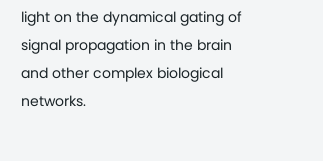light on the dynamical gating of signal propagation in the brain and other complex biological networks.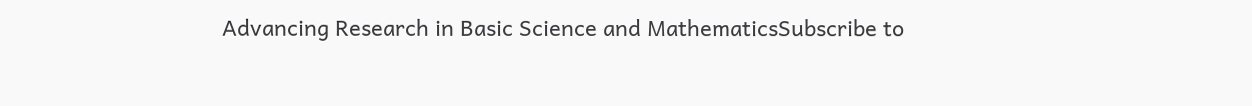Advancing Research in Basic Science and MathematicsSubscribe to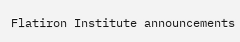Flatiron Institute announcements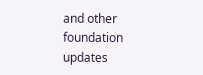and other foundation updates